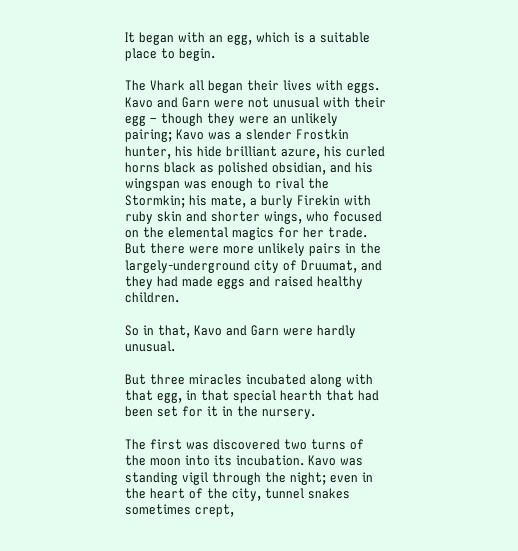It began with an egg, which is a suitable place to begin.

The Vhark all began their lives with eggs. Kavo and Garn were not unusual with their egg – though they were an unlikely pairing; Kavo was a slender Frostkin hunter, his hide brilliant azure, his curled horns black as polished obsidian, and his wingspan was enough to rival the Stormkin; his mate, a burly Firekin with ruby skin and shorter wings, who focused on the elemental magics for her trade. But there were more unlikely pairs in the largely-underground city of Druumat, and they had made eggs and raised healthy children.

So in that, Kavo and Garn were hardly unusual.

But three miracles incubated along with that egg, in that special hearth that had been set for it in the nursery.

The first was discovered two turns of the moon into its incubation. Kavo was standing vigil through the night; even in the heart of the city, tunnel snakes sometimes crept,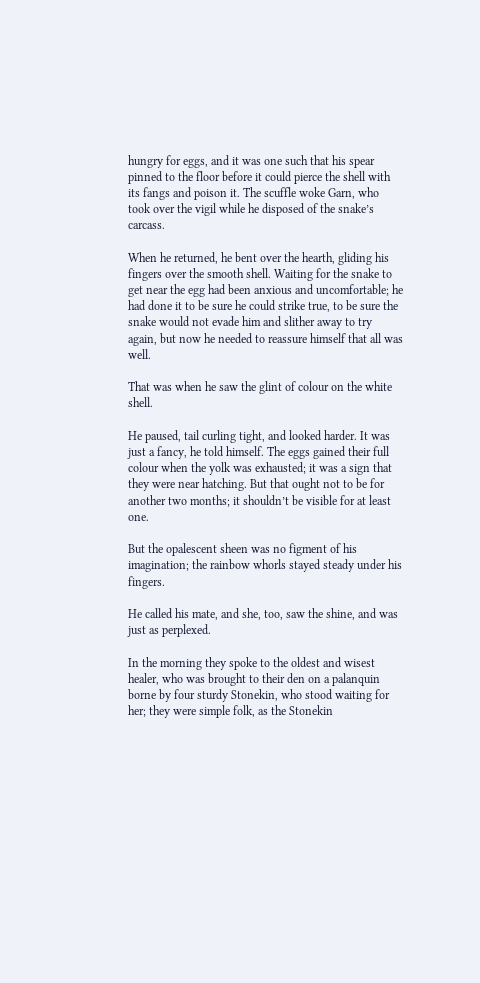hungry for eggs, and it was one such that his spear pinned to the floor before it could pierce the shell with its fangs and poison it. The scuffle woke Garn, who took over the vigil while he disposed of the snake’s carcass.

When he returned, he bent over the hearth, gliding his fingers over the smooth shell. Waiting for the snake to get near the egg had been anxious and uncomfortable; he had done it to be sure he could strike true, to be sure the snake would not evade him and slither away to try again, but now he needed to reassure himself that all was well.

That was when he saw the glint of colour on the white shell.

He paused, tail curling tight, and looked harder. It was just a fancy, he told himself. The eggs gained their full colour when the yolk was exhausted; it was a sign that they were near hatching. But that ought not to be for another two months; it shouldn’t be visible for at least one.

But the opalescent sheen was no figment of his imagination; the rainbow whorls stayed steady under his fingers.

He called his mate, and she, too, saw the shine, and was just as perplexed.

In the morning they spoke to the oldest and wisest healer, who was brought to their den on a palanquin borne by four sturdy Stonekin, who stood waiting for her; they were simple folk, as the Stonekin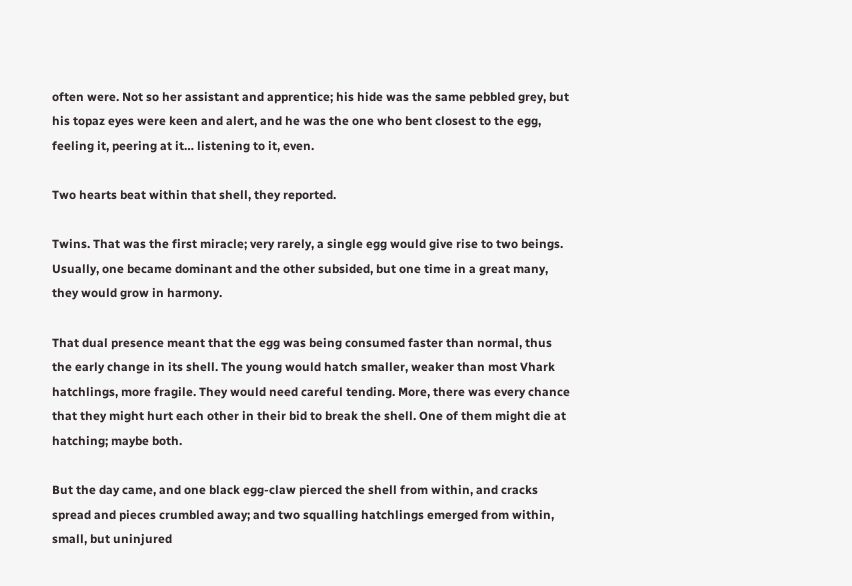often were. Not so her assistant and apprentice; his hide was the same pebbled grey, but his topaz eyes were keen and alert, and he was the one who bent closest to the egg, feeling it, peering at it… listening to it, even.

Two hearts beat within that shell, they reported.

Twins. That was the first miracle; very rarely, a single egg would give rise to two beings. Usually, one became dominant and the other subsided, but one time in a great many, they would grow in harmony.

That dual presence meant that the egg was being consumed faster than normal, thus the early change in its shell. The young would hatch smaller, weaker than most Vhark hatchlings, more fragile. They would need careful tending. More, there was every chance that they might hurt each other in their bid to break the shell. One of them might die at hatching; maybe both.

But the day came, and one black egg-claw pierced the shell from within, and cracks spread and pieces crumbled away; and two squalling hatchlings emerged from within, small, but uninjured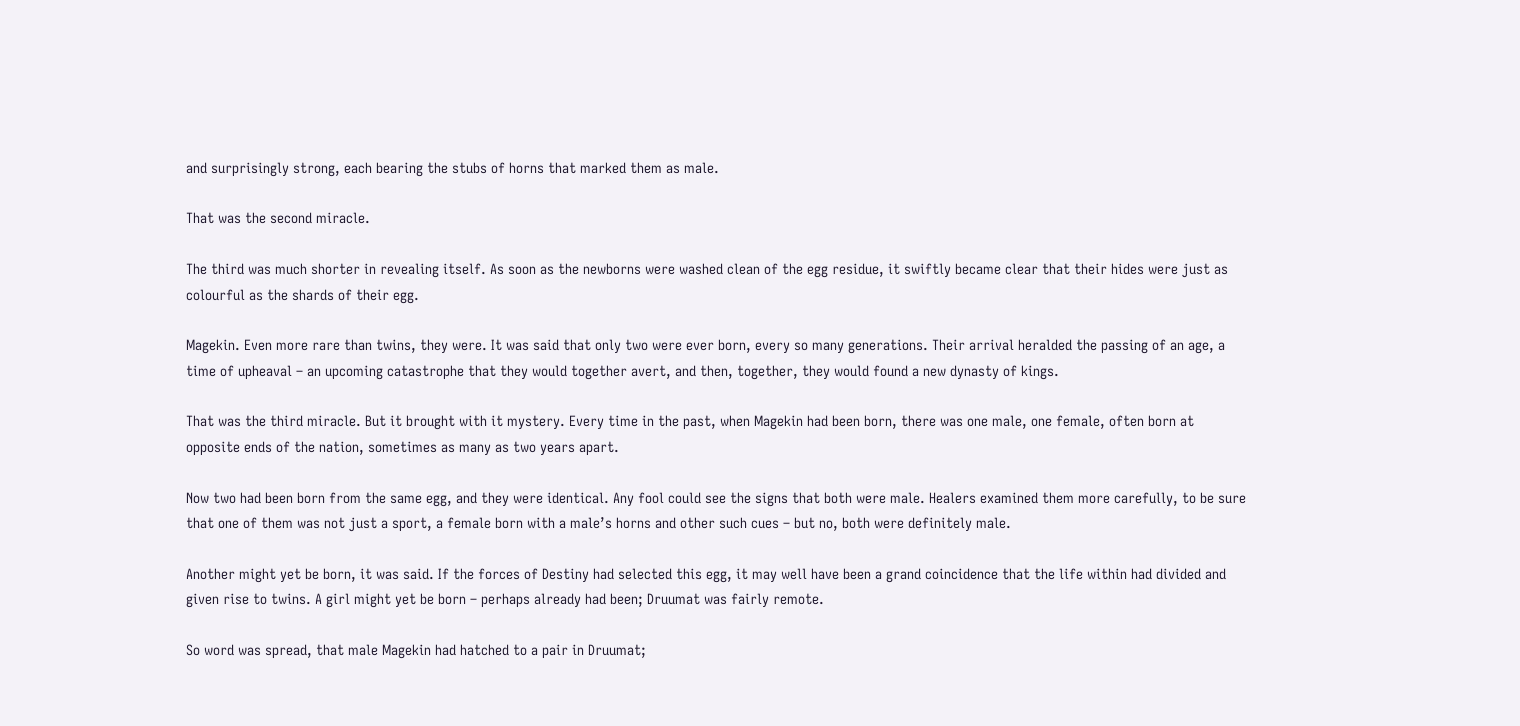and surprisingly strong, each bearing the stubs of horns that marked them as male.

That was the second miracle.

The third was much shorter in revealing itself. As soon as the newborns were washed clean of the egg residue, it swiftly became clear that their hides were just as colourful as the shards of their egg.

Magekin. Even more rare than twins, they were. It was said that only two were ever born, every so many generations. Their arrival heralded the passing of an age, a time of upheaval – an upcoming catastrophe that they would together avert, and then, together, they would found a new dynasty of kings.

That was the third miracle. But it brought with it mystery. Every time in the past, when Magekin had been born, there was one male, one female, often born at opposite ends of the nation, sometimes as many as two years apart.

Now two had been born from the same egg, and they were identical. Any fool could see the signs that both were male. Healers examined them more carefully, to be sure that one of them was not just a sport, a female born with a male’s horns and other such cues – but no, both were definitely male.

Another might yet be born, it was said. If the forces of Destiny had selected this egg, it may well have been a grand coincidence that the life within had divided and given rise to twins. A girl might yet be born – perhaps already had been; Druumat was fairly remote.

So word was spread, that male Magekin had hatched to a pair in Druumat;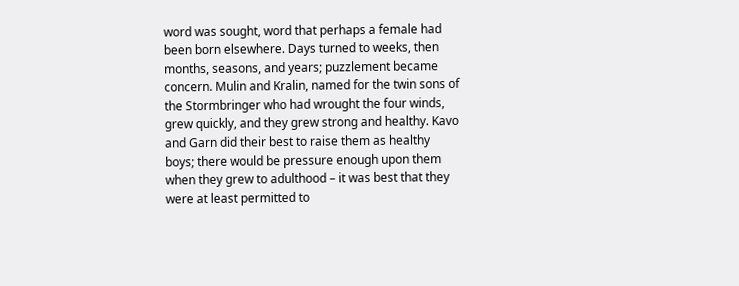word was sought, word that perhaps a female had been born elsewhere. Days turned to weeks, then months, seasons, and years; puzzlement became concern. Mulin and Kralin, named for the twin sons of the Stormbringer who had wrought the four winds, grew quickly, and they grew strong and healthy. Kavo and Garn did their best to raise them as healthy boys; there would be pressure enough upon them when they grew to adulthood – it was best that they were at least permitted to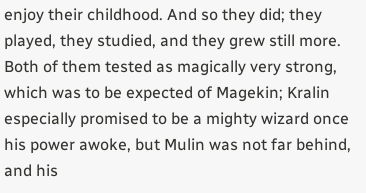enjoy their childhood. And so they did; they played, they studied, and they grew still more. Both of them tested as magically very strong, which was to be expected of Magekin; Kralin especially promised to be a mighty wizard once his power awoke, but Mulin was not far behind, and his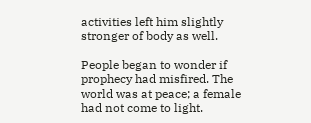activities left him slightly stronger of body as well.

People began to wonder if prophecy had misfired. The world was at peace; a female had not come to light.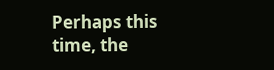Perhaps this time, the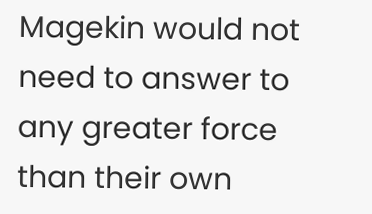Magekin would not need to answer to any greater force than their own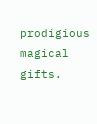prodigious magical gifts.